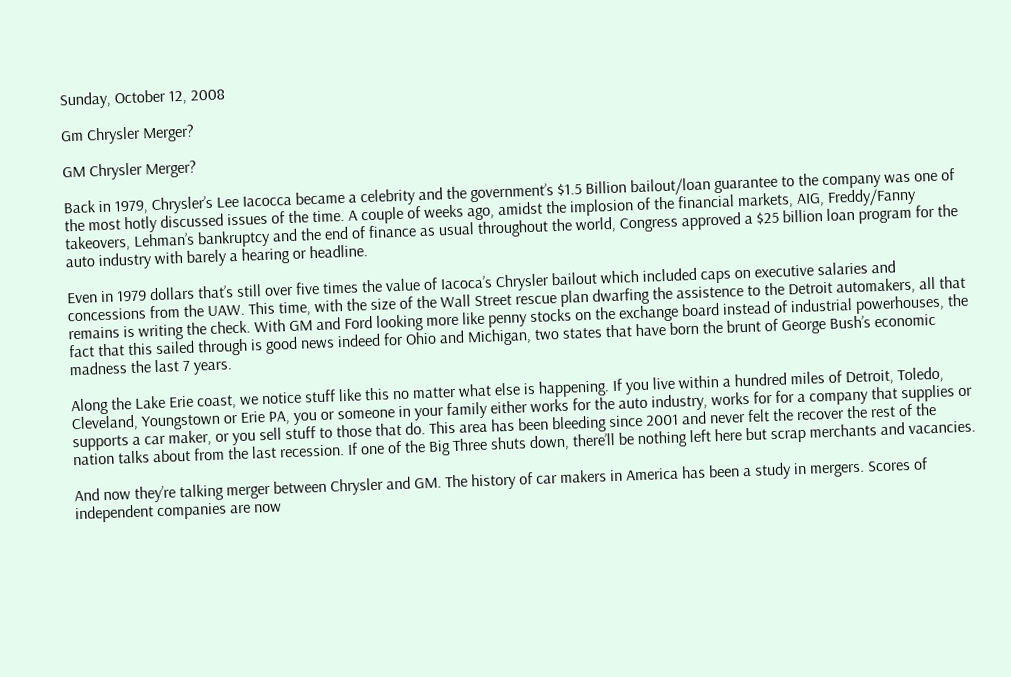Sunday, October 12, 2008

Gm Chrysler Merger?

GM Chrysler Merger?

Back in 1979, Chrysler’s Lee Iacocca became a celebrity and the government’s $1.5 Billion bailout/loan guarantee to the company was one of the most hotly discussed issues of the time. A couple of weeks ago, amidst the implosion of the financial markets, AIG, Freddy/Fanny takeovers, Lehman’s bankruptcy and the end of finance as usual throughout the world, Congress approved a $25 billion loan program for the auto industry with barely a hearing or headline.

Even in 1979 dollars that’s still over five times the value of Iacoca’s Chrysler bailout which included caps on executive salaries and concessions from the UAW. This time, with the size of the Wall Street rescue plan dwarfing the assistence to the Detroit automakers, all that remains is writing the check. With GM and Ford looking more like penny stocks on the exchange board instead of industrial powerhouses, the fact that this sailed through is good news indeed for Ohio and Michigan, two states that have born the brunt of George Bush’s economic madness the last 7 years.

Along the Lake Erie coast, we notice stuff like this no matter what else is happening. If you live within a hundred miles of Detroit, Toledo, Cleveland, Youngstown or Erie PA, you or someone in your family either works for the auto industry, works for for a company that supplies or supports a car maker, or you sell stuff to those that do. This area has been bleeding since 2001 and never felt the recover the rest of the nation talks about from the last recession. If one of the Big Three shuts down, there’ll be nothing left here but scrap merchants and vacancies.

And now they’re talking merger between Chrysler and GM. The history of car makers in America has been a study in mergers. Scores of independent companies are now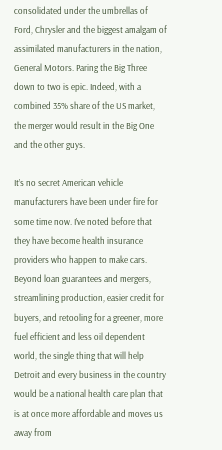consolidated under the umbrellas of Ford, Chrysler and the biggest amalgam of assimilated manufacturers in the nation, General Motors. Paring the Big Three down to two is epic. Indeed, with a combined 35% share of the US market, the merger would result in the Big One and the other guys.

It’s no secret American vehicle manufacturers have been under fire for some time now. I’ve noted before that they have become health insurance providers who happen to make cars. Beyond loan guarantees and mergers, streamlining production, easier credit for buyers, and retooling for a greener, more fuel efficient and less oil dependent world, the single thing that will help Detroit and every business in the country would be a national health care plan that is at once more affordable and moves us away from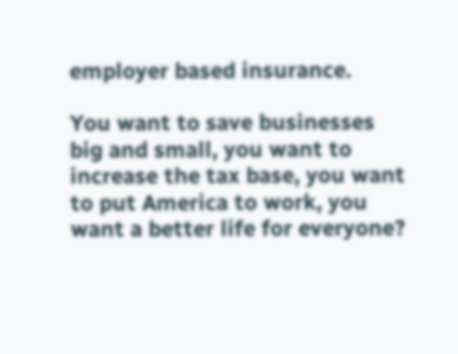employer based insurance.

You want to save businesses big and small, you want to increase the tax base, you want to put America to work, you want a better life for everyone?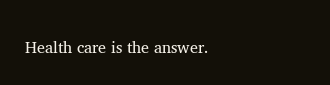Health care is the answer.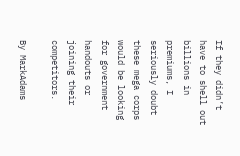If they didn’t have to shell out billions in premiums, I seriously doubt these mega corps would be looking for government handouts or joining their competitors.

By MarkAdams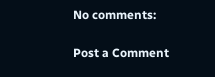No comments:

Post a Comment